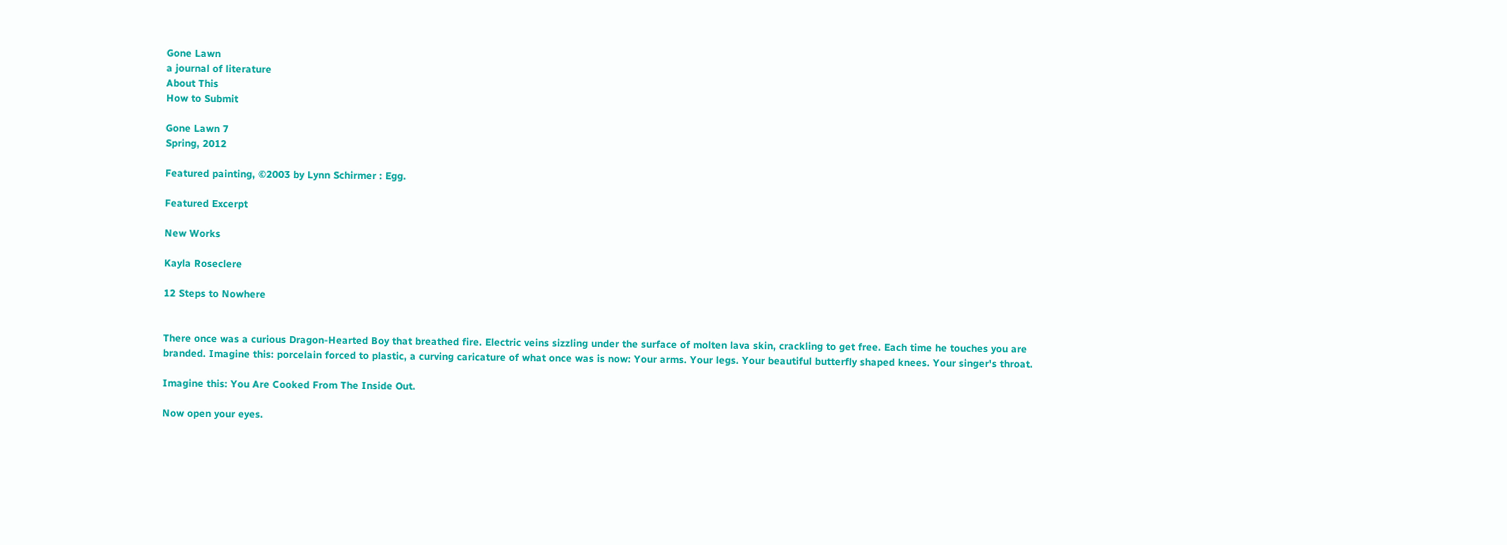Gone Lawn
a journal of literature
About This
How to Submit

Gone Lawn 7
Spring, 2012

Featured painting, ©2003 by Lynn Schirmer : Egg.

Featured Excerpt

New Works

Kayla Roseclere

12 Steps to Nowhere


There once was a curious Dragon-Hearted Boy that breathed fire. Electric veins sizzling under the surface of molten lava skin, crackling to get free. Each time he touches you are branded. Imagine this: porcelain forced to plastic, a curving caricature of what once was is now: Your arms. Your legs. Your beautiful butterfly shaped knees. Your singer's throat.

Imagine this: You Are Cooked From The Inside Out.

Now open your eyes.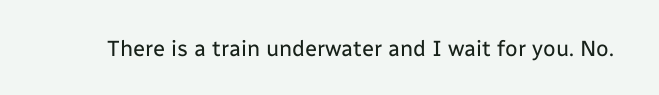There is a train underwater and I wait for you. No.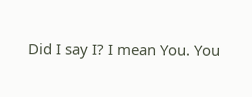Did I say I? I mean You. You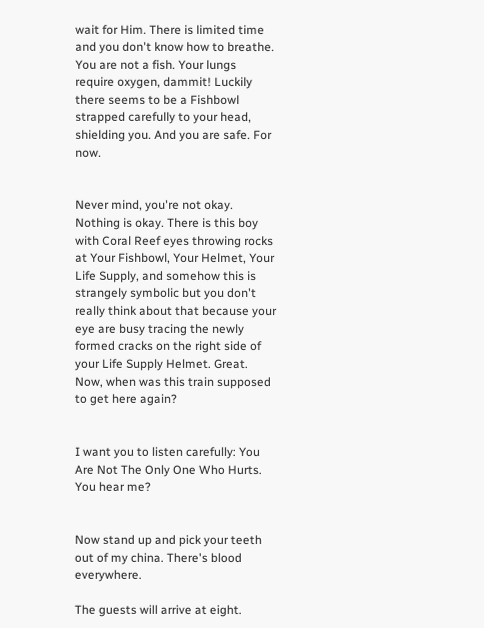wait for Him. There is limited time and you don't know how to breathe. You are not a fish. Your lungs require oxygen, dammit! Luckily there seems to be a Fishbowl strapped carefully to your head, shielding you. And you are safe. For now.


Never mind, you're not okay. Nothing is okay. There is this boy with Coral Reef eyes throwing rocks at Your Fishbowl, Your Helmet, Your Life Supply, and somehow this is strangely symbolic but you don't really think about that because your eye are busy tracing the newly formed cracks on the right side of your Life Supply Helmet. Great. Now, when was this train supposed to get here again?


I want you to listen carefully: You Are Not The Only One Who Hurts. You hear me?


Now stand up and pick your teeth out of my china. There's blood everywhere.

The guests will arrive at eight.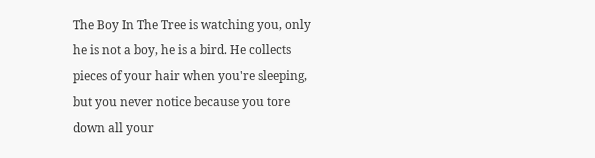The Boy In The Tree is watching you, only he is not a boy, he is a bird. He collects pieces of your hair when you're sleeping, but you never notice because you tore down all your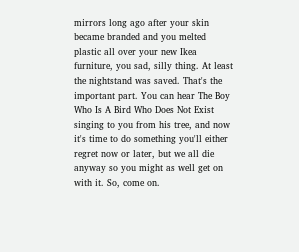mirrors long ago after your skin became branded and you melted plastic all over your new Ikea furniture, you sad, silly thing. At least the nightstand was saved. That's the important part. You can hear The Boy Who Is A Bird Who Does Not Exist singing to you from his tree, and now it's time to do something you'll either regret now or later, but we all die anyway so you might as well get on with it. So, come on.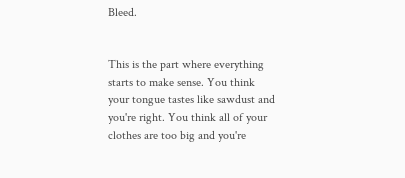Bleed.


This is the part where everything starts to make sense. You think your tongue tastes like sawdust and you're right. You think all of your clothes are too big and you're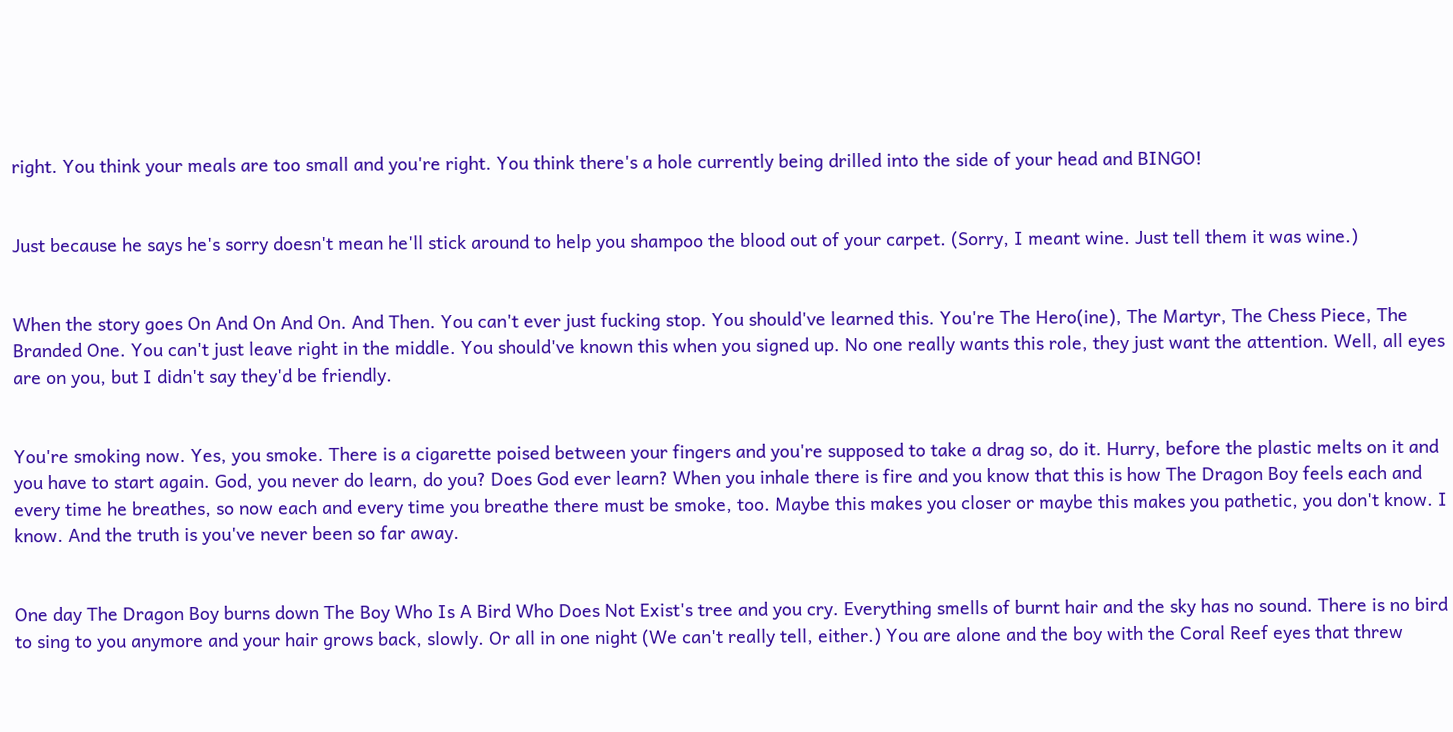right. You think your meals are too small and you're right. You think there's a hole currently being drilled into the side of your head and BINGO!


Just because he says he's sorry doesn't mean he'll stick around to help you shampoo the blood out of your carpet. (Sorry, I meant wine. Just tell them it was wine.)


When the story goes On And On And On. And Then. You can't ever just fucking stop. You should've learned this. You're The Hero(ine), The Martyr, The Chess Piece, The Branded One. You can't just leave right in the middle. You should've known this when you signed up. No one really wants this role, they just want the attention. Well, all eyes are on you, but I didn't say they'd be friendly.


You're smoking now. Yes, you smoke. There is a cigarette poised between your fingers and you're supposed to take a drag so, do it. Hurry, before the plastic melts on it and you have to start again. God, you never do learn, do you? Does God ever learn? When you inhale there is fire and you know that this is how The Dragon Boy feels each and every time he breathes, so now each and every time you breathe there must be smoke, too. Maybe this makes you closer or maybe this makes you pathetic, you don't know. I know. And the truth is you've never been so far away.


One day The Dragon Boy burns down The Boy Who Is A Bird Who Does Not Exist's tree and you cry. Everything smells of burnt hair and the sky has no sound. There is no bird to sing to you anymore and your hair grows back, slowly. Or all in one night (We can't really tell, either.) You are alone and the boy with the Coral Reef eyes that threw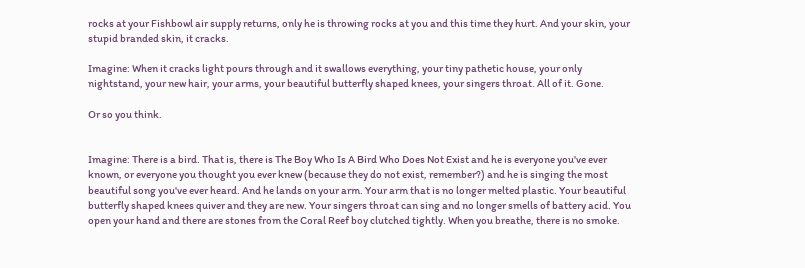rocks at your Fishbowl air supply returns, only he is throwing rocks at you and this time they hurt. And your skin, your stupid branded skin, it cracks.

Imagine: When it cracks light pours through and it swallows everything, your tiny pathetic house, your only nightstand, your new hair, your arms, your beautiful butterfly shaped knees, your singers throat. All of it. Gone.

Or so you think.


Imagine: There is a bird. That is, there is The Boy Who Is A Bird Who Does Not Exist and he is everyone you've ever known, or everyone you thought you ever knew (because they do not exist, remember?) and he is singing the most beautiful song you've ever heard. And he lands on your arm. Your arm that is no longer melted plastic. Your beautiful butterfly shaped knees quiver and they are new. Your singers throat can sing and no longer smells of battery acid. You open your hand and there are stones from the Coral Reef boy clutched tightly. When you breathe, there is no smoke.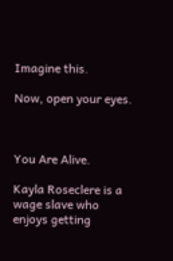Imagine this.

Now, open your eyes.



You Are Alive.

Kayla Roseclere is a wage slave who enjoys getting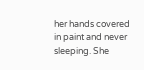her hands covered in paint and never sleeping. She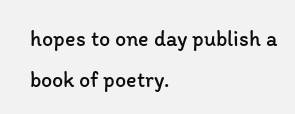hopes to one day publish a book of poetry.